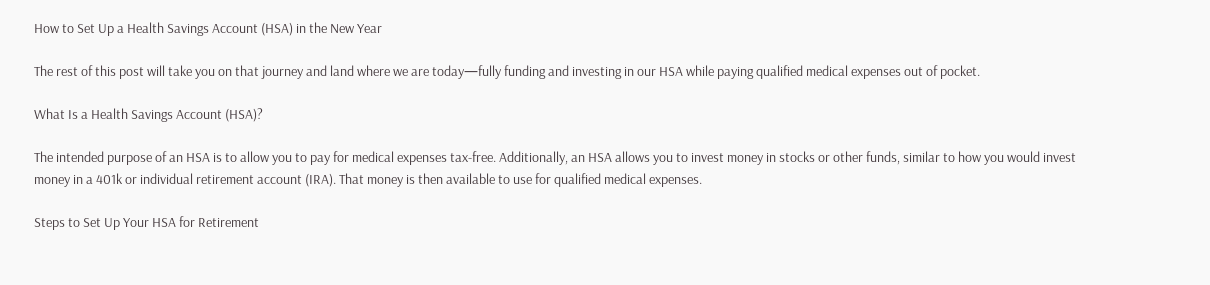How to Set Up a Health Savings Account (HSA) in the New Year

The rest of this post will take you on that journey and land where we are today—fully funding and investing in our HSA while paying qualified medical expenses out of pocket.

What Is a Health Savings Account (HSA)?

The intended purpose of an HSA is to allow you to pay for medical expenses tax-free. Additionally, an HSA allows you to invest money in stocks or other funds, similar to how you would invest money in a 401k or individual retirement account (IRA). That money is then available to use for qualified medical expenses.

Steps to Set Up Your HSA for Retirement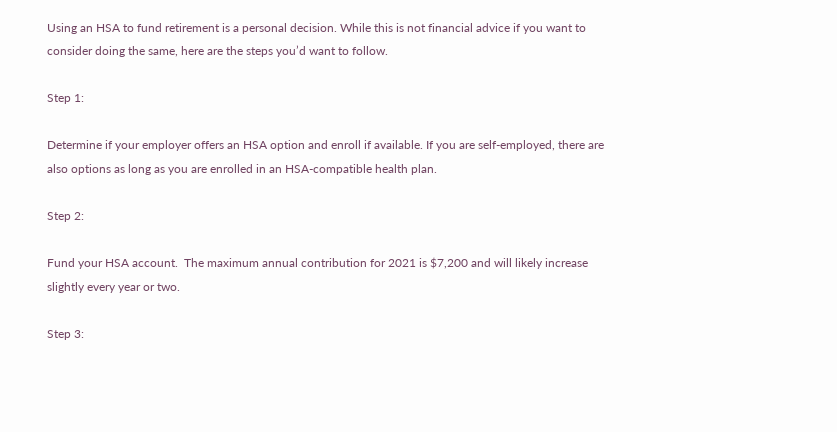Using an HSA to fund retirement is a personal decision. While this is not financial advice if you want to consider doing the same, here are the steps you’d want to follow.

Step 1:

Determine if your employer offers an HSA option and enroll if available. If you are self-employed, there are also options as long as you are enrolled in an HSA-compatible health plan.

Step 2:

Fund your HSA account.  The maximum annual contribution for 2021 is $7,200 and will likely increase slightly every year or two.

Step 3: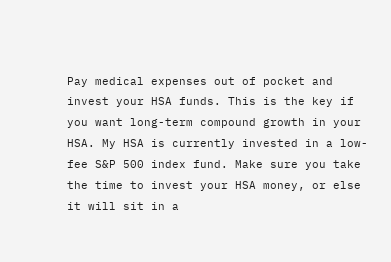Pay medical expenses out of pocket and invest your HSA funds. This is the key if you want long-term compound growth in your HSA. My HSA is currently invested in a low-fee S&P 500 index fund. Make sure you take the time to invest your HSA money, or else it will sit in a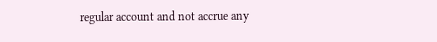regular account and not accrue any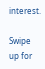interest.

Swipe up for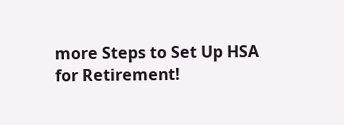more Steps to Set Up HSA for Retirement!